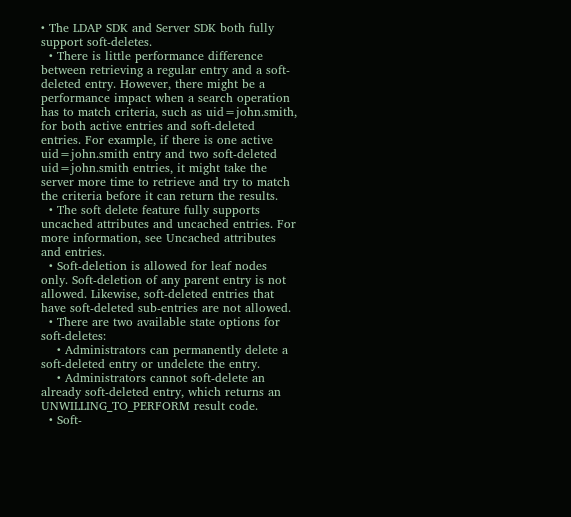• The LDAP SDK and Server SDK both fully support soft-deletes.
  • There is little performance difference between retrieving a regular entry and a soft-deleted entry. However, there might be a performance impact when a search operation has to match criteria, such as uid=john.smith, for both active entries and soft-deleted entries. For example, if there is one active uid=john.smith entry and two soft-deleted uid=john.smith entries, it might take the server more time to retrieve and try to match the criteria before it can return the results.
  • The soft delete feature fully supports uncached attributes and uncached entries. For more information, see Uncached attributes and entries.
  • Soft-deletion is allowed for leaf nodes only. Soft-deletion of any parent entry is not allowed. Likewise, soft-deleted entries that have soft-deleted sub-entries are not allowed.
  • There are two available state options for soft-deletes:
    • Administrators can permanently delete a soft-deleted entry or undelete the entry.
    • Administrators cannot soft-delete an already soft-deleted entry, which returns an UNWILLING_TO_PERFORM result code.
  • Soft-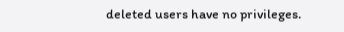deleted users have no privileges.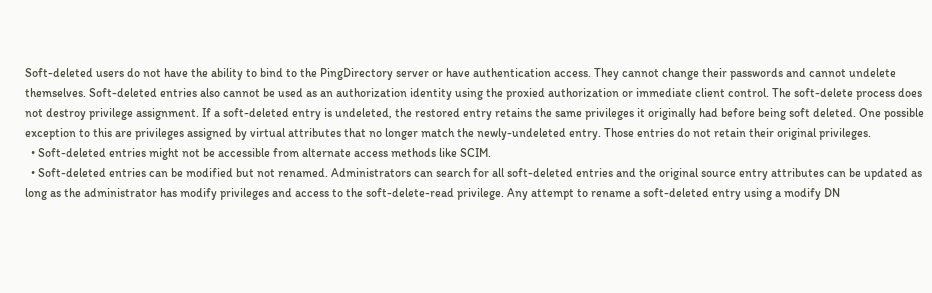Soft-deleted users do not have the ability to bind to the PingDirectory server or have authentication access. They cannot change their passwords and cannot undelete themselves. Soft-deleted entries also cannot be used as an authorization identity using the proxied authorization or immediate client control. The soft-delete process does not destroy privilege assignment. If a soft-deleted entry is undeleted, the restored entry retains the same privileges it originally had before being soft deleted. One possible exception to this are privileges assigned by virtual attributes that no longer match the newly-undeleted entry. Those entries do not retain their original privileges.
  • Soft-deleted entries might not be accessible from alternate access methods like SCIM.
  • Soft-deleted entries can be modified but not renamed. Administrators can search for all soft-deleted entries and the original source entry attributes can be updated as long as the administrator has modify privileges and access to the soft-delete-read privilege. Any attempt to rename a soft-deleted entry using a modify DN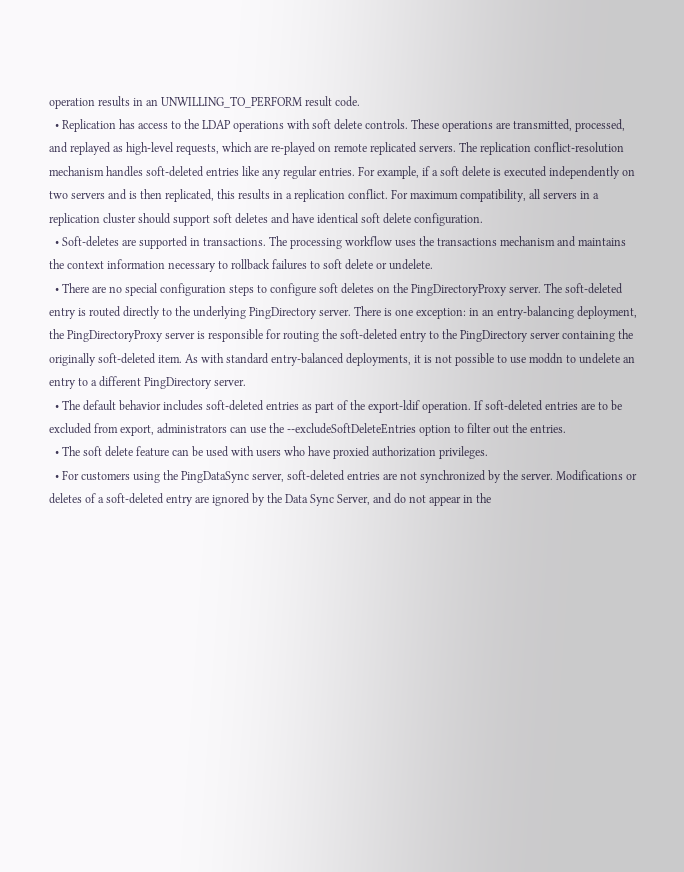operation results in an UNWILLING_TO_PERFORM result code.
  • Replication has access to the LDAP operations with soft delete controls. These operations are transmitted, processed, and replayed as high-level requests, which are re-played on remote replicated servers. The replication conflict-resolution mechanism handles soft-deleted entries like any regular entries. For example, if a soft delete is executed independently on two servers and is then replicated, this results in a replication conflict. For maximum compatibility, all servers in a replication cluster should support soft deletes and have identical soft delete configuration.
  • Soft-deletes are supported in transactions. The processing workflow uses the transactions mechanism and maintains the context information necessary to rollback failures to soft delete or undelete.
  • There are no special configuration steps to configure soft deletes on the PingDirectoryProxy server. The soft-deleted entry is routed directly to the underlying PingDirectory server. There is one exception: in an entry-balancing deployment, the PingDirectoryProxy server is responsible for routing the soft-deleted entry to the PingDirectory server containing the originally soft-deleted item. As with standard entry-balanced deployments, it is not possible to use moddn to undelete an entry to a different PingDirectory server.
  • The default behavior includes soft-deleted entries as part of the export-ldif operation. If soft-deleted entries are to be excluded from export, administrators can use the --excludeSoftDeleteEntries option to filter out the entries.
  • The soft delete feature can be used with users who have proxied authorization privileges.
  • For customers using the PingDataSync server, soft-deleted entries are not synchronized by the server. Modifications or deletes of a soft-deleted entry are ignored by the Data Sync Server, and do not appear in the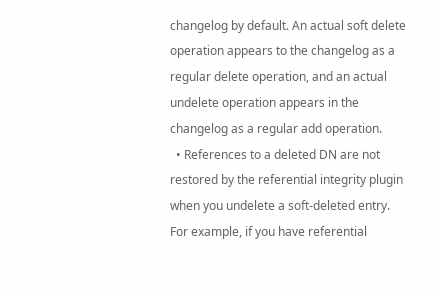changelog by default. An actual soft delete operation appears to the changelog as a regular delete operation, and an actual undelete operation appears in the changelog as a regular add operation.
  • References to a deleted DN are not restored by the referential integrity plugin when you undelete a soft-deleted entry. For example, if you have referential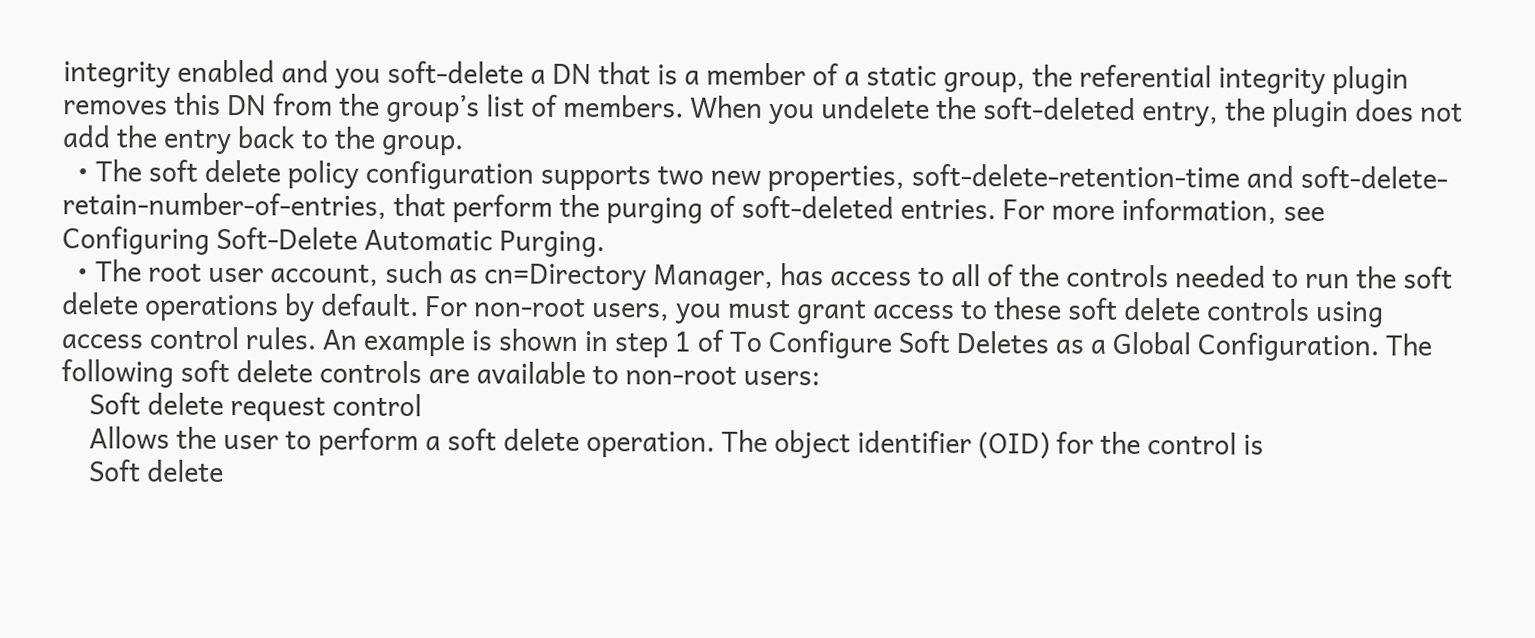integrity enabled and you soft-delete a DN that is a member of a static group, the referential integrity plugin removes this DN from the group’s list of members. When you undelete the soft-deleted entry, the plugin does not add the entry back to the group.
  • The soft delete policy configuration supports two new properties, soft-delete-retention-time and soft-delete-retain-number-of-entries, that perform the purging of soft-deleted entries. For more information, see Configuring Soft-Delete Automatic Purging.
  • The root user account, such as cn=Directory Manager, has access to all of the controls needed to run the soft delete operations by default. For non-root users, you must grant access to these soft delete controls using access control rules. An example is shown in step 1 of To Configure Soft Deletes as a Global Configuration. The following soft delete controls are available to non-root users:
    Soft delete request control
    Allows the user to perform a soft delete operation. The object identifier (OID) for the control is
    Soft delete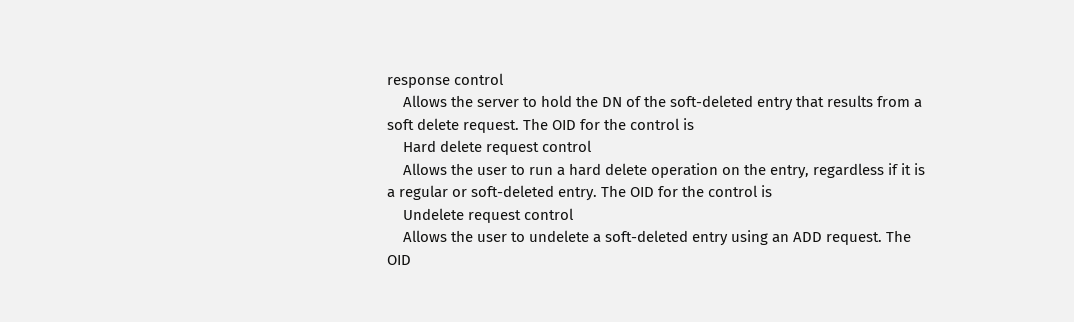response control
    Allows the server to hold the DN of the soft-deleted entry that results from a soft delete request. The OID for the control is
    Hard delete request control
    Allows the user to run a hard delete operation on the entry, regardless if it is a regular or soft-deleted entry. The OID for the control is
    Undelete request control
    Allows the user to undelete a soft-deleted entry using an ADD request. The OID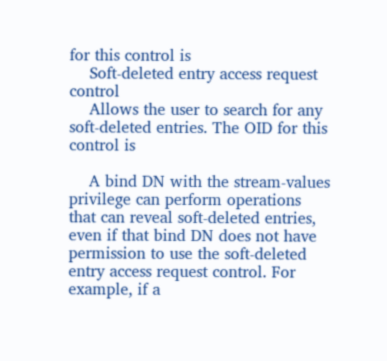for this control is
    Soft-deleted entry access request control
    Allows the user to search for any soft-deleted entries. The OID for this control is

    A bind DN with the stream-values privilege can perform operations that can reveal soft-deleted entries, even if that bind DN does not have permission to use the soft-deleted entry access request control. For example, if a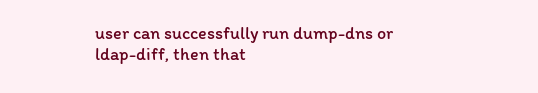user can successfully run dump-dns or ldap-diff, then that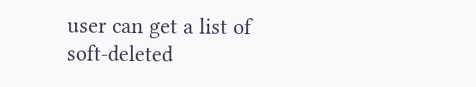user can get a list of soft-deleted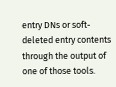entry DNs or soft-deleted entry contents through the output of one of those tools.